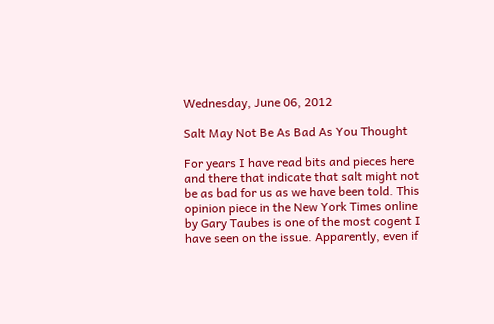Wednesday, June 06, 2012

Salt May Not Be As Bad As You Thought

For years I have read bits and pieces here and there that indicate that salt might not be as bad for us as we have been told. This opinion piece in the New York Times online by Gary Taubes is one of the most cogent I have seen on the issue. Apparently, even if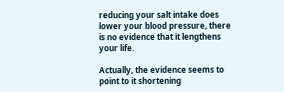reducing your salt intake does lower your blood pressure, there is no evidence that it lengthens your life.

Actually, the evidence seems to point to it shortening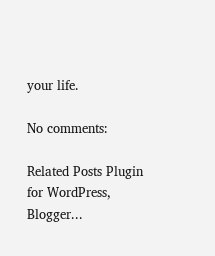your life.

No comments:

Related Posts Plugin for WordPress, Blogger...